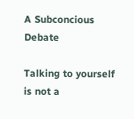A Subconcious Debate

Talking to yourself is not a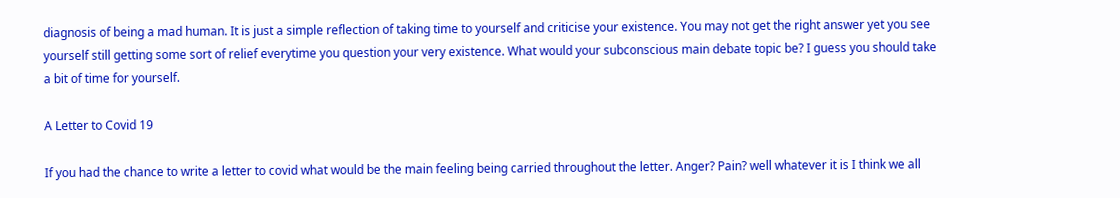diagnosis of being a mad human. It is just a simple reflection of taking time to yourself and criticise your existence. You may not get the right answer yet you see yourself still getting some sort of relief everytime you question your very existence. What would your subconscious main debate topic be? I guess you should take a bit of time for yourself.

A Letter to Covid 19

If you had the chance to write a letter to covid what would be the main feeling being carried throughout the letter. Anger? Pain? well whatever it is I think we all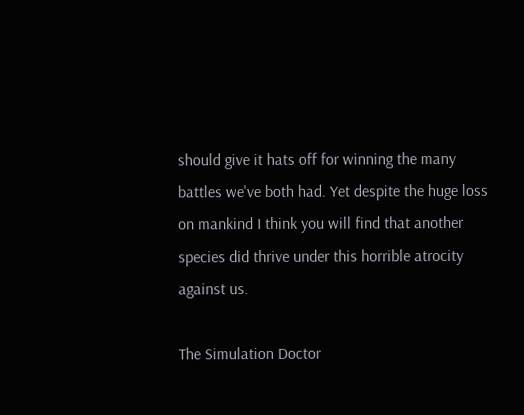should give it hats off for winning the many battles we've both had. Yet despite the huge loss on mankind I think you will find that another species did thrive under this horrible atrocity against us.

The Simulation Doctor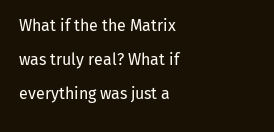What if the the Matrix was truly real? What if everything was just a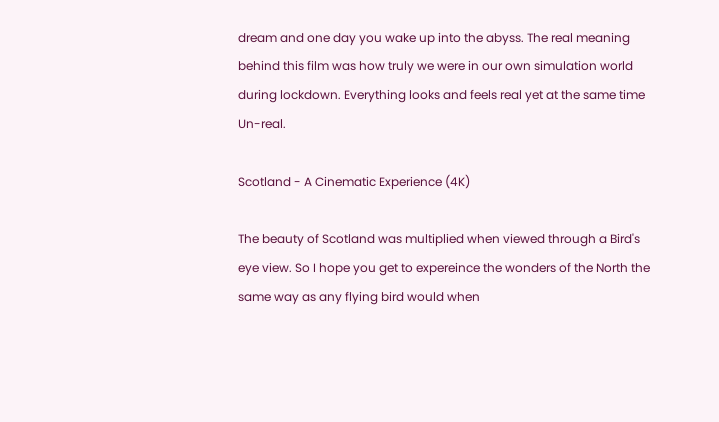dream and one day you wake up into the abyss. The real meaning behind this film was how truly we were in our own simulation world during lockdown. Everything looks and feels real yet at the same time Un-real.

Scotland - A Cinematic Experience (4K)

The beauty of Scotland was multiplied when viewed through a Bird's eye view. So I hope you get to expereince the wonders of the North the same way as any flying bird would when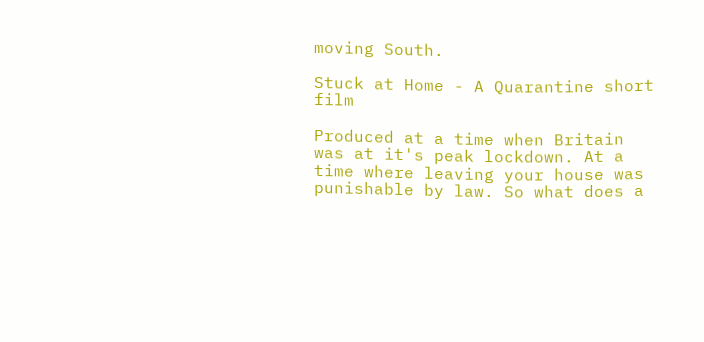moving South.

Stuck at Home - A Quarantine short film

Produced at a time when Britain was at it's peak lockdown. At a time where leaving your house was punishable by law. So what does a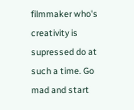filmmaker who's creativity is supressed do at such a time. Go mad and start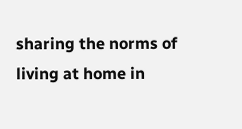sharing the norms of living at home in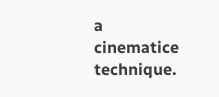a cinematice technique.